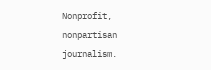Nonprofit, nonpartisan journalism.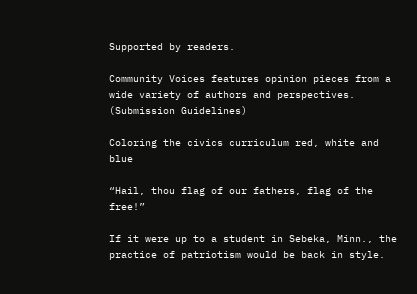Supported by readers.

Community Voices features opinion pieces from a wide variety of authors and perspectives. (Submission Guidelines)

Coloring the civics curriculum red, white and blue

“Hail, thou flag of our fathers, flag of the free!”

If it were up to a student in Sebeka, Minn., the practice of patriotism would be back in style.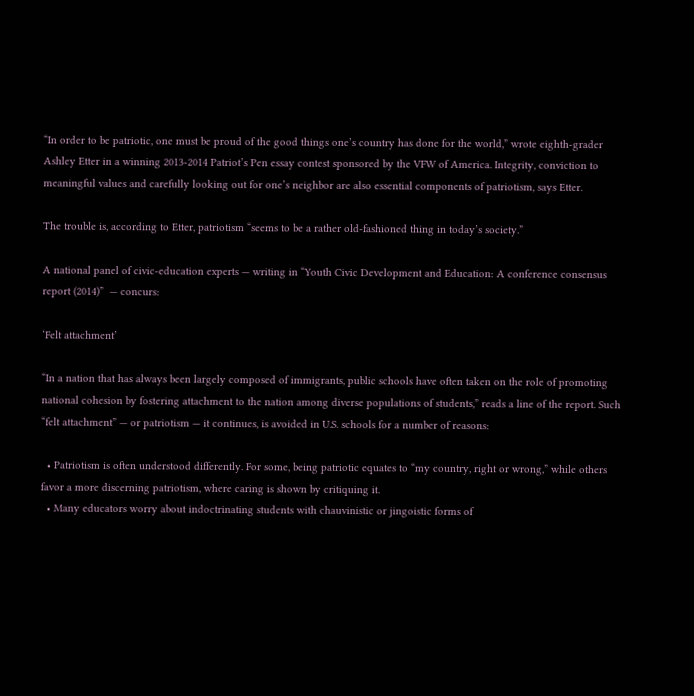“In order to be patriotic, one must be proud of the good things one’s country has done for the world,” wrote eighth-grader Ashley Etter in a winning 2013-2014 Patriot’s Pen essay contest sponsored by the VFW of America. Integrity, conviction to meaningful values and carefully looking out for one’s neighbor are also essential components of patriotism, says Etter.

The trouble is, according to Etter, patriotism “seems to be a rather old-fashioned thing in today’s society.”

A national panel of civic-education experts — writing in “Youth Civic Development and Education: A conference consensus report (2014)”  — concurs:

‘Felt attachment’

“In a nation that has always been largely composed of immigrants, public schools have often taken on the role of promoting national cohesion by fostering attachment to the nation among diverse populations of students,” reads a line of the report. Such “felt attachment” — or patriotism — it continues, is avoided in U.S. schools for a number of reasons:

  • Patriotism is often understood differently. For some, being patriotic equates to “my country, right or wrong,” while others favor a more discerning patriotism, where caring is shown by critiquing it.
  • Many educators worry about indoctrinating students with chauvinistic or jingoistic forms of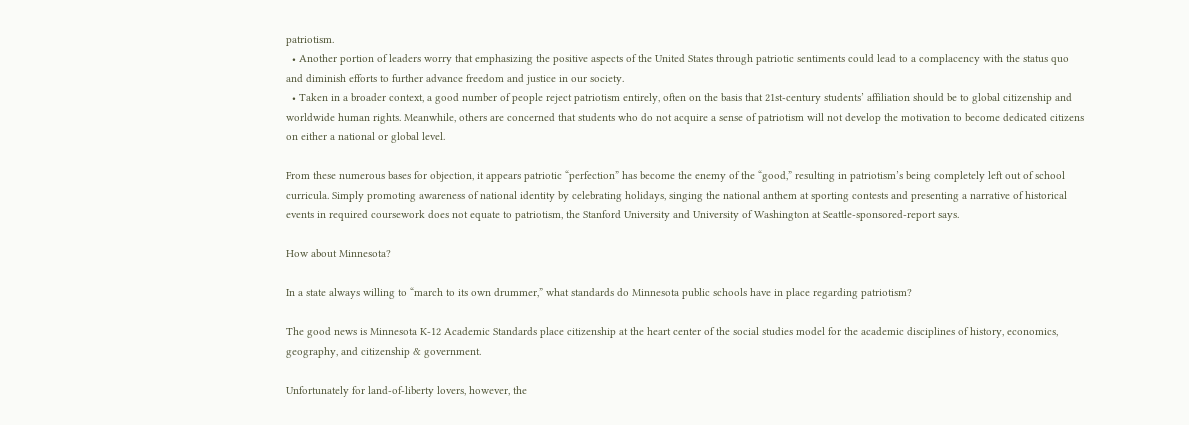patriotism.
  • Another portion of leaders worry that emphasizing the positive aspects of the United States through patriotic sentiments could lead to a complacency with the status quo and diminish efforts to further advance freedom and justice in our society.
  • Taken in a broader context, a good number of people reject patriotism entirely, often on the basis that 21st-century students’ affiliation should be to global citizenship and worldwide human rights. Meanwhile, others are concerned that students who do not acquire a sense of patriotism will not develop the motivation to become dedicated citizens on either a national or global level.

From these numerous bases for objection, it appears patriotic “perfection” has become the enemy of the “good,” resulting in patriotism’s being completely left out of school curricula. Simply promoting awareness of national identity by celebrating holidays, singing the national anthem at sporting contests and presenting a narrative of historical events in required coursework does not equate to patriotism, the Stanford University and University of Washington at Seattle-sponsored-report says.

How about Minnesota?

In a state always willing to “march to its own drummer,” what standards do Minnesota public schools have in place regarding patriotism?

The good news is Minnesota K-12 Academic Standards place citizenship at the heart center of the social studies model for the academic disciplines of history, economics, geography, and citizenship & government.

Unfortunately for land-of-liberty lovers, however, the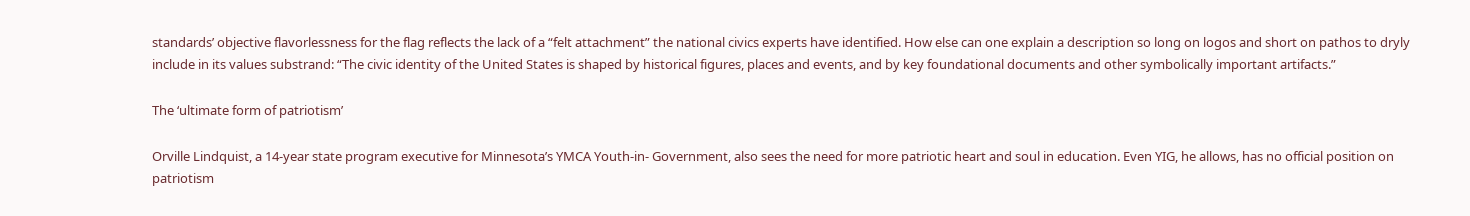standards’ objective flavorlessness for the flag reflects the lack of a “felt attachment” the national civics experts have identified. How else can one explain a description so long on logos and short on pathos to dryly include in its values substrand: “The civic identity of the United States is shaped by historical figures, places and events, and by key foundational documents and other symbolically important artifacts.”

The ‘ultimate form of patriotism’

Orville Lindquist, a 14-year state program executive for Minnesota’s YMCA Youth-in- Government, also sees the need for more patriotic heart and soul in education. Even YIG, he allows, has no official position on patriotism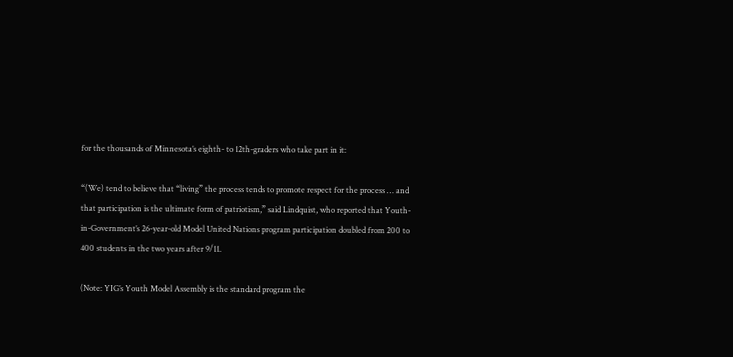for the thousands of Minnesota’s eighth- to 12th-graders who take part in it:

“(We) tend to believe that “living” the process tends to promote respect for the process … and that participation is the ultimate form of patriotism,” said Lindquist, who reported that Youth-in-Government’s 26-year-old Model United Nations program participation doubled from 200 to 400 students in the two years after 9/11.

(Note: YIG’s Youth Model Assembly is the standard program the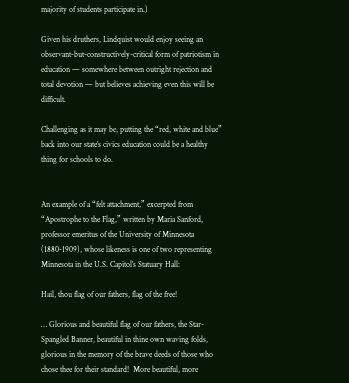majority of students participate in.)

Given his druthers, Lindquist would enjoy seeing an observant-but-constructively-critical form of patriotism in education — somewhere between outright rejection and total devotion — but believes achieving even this will be difficult.

Challenging as it may be, putting the “red, white and blue” back into our state’s civics education could be a healthy thing for schools to do.


An example of a “felt attachment,” excerpted from “Apostrophe to the Flag,” written by Maria Sanford, professor emeritus of the University of Minnesota (1880-1909), whose likeness is one of two representing Minnesota in the U.S. Capitol’s Statuary Hall:

Hail, thou flag of our fathers, flag of the free!

… Glorious and beautiful flag of our fathers, the Star-Spangled Banner, beautiful in thine own waving folds, glorious in the memory of the brave deeds of those who chose thee for their standard!  More beautiful, more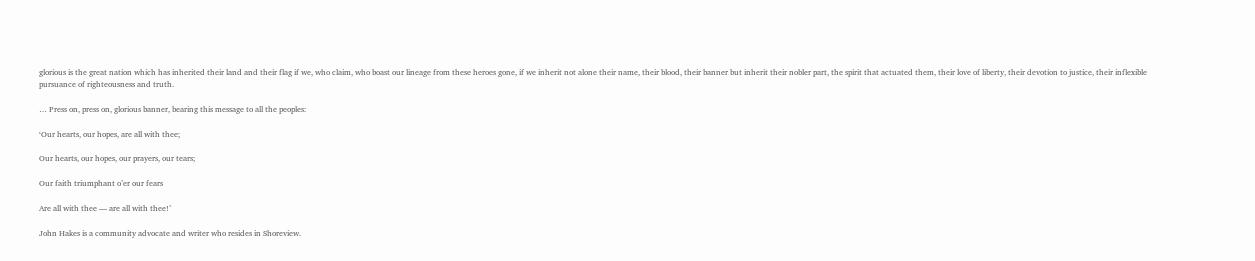glorious is the great nation which has inherited their land and their flag if we, who claim, who boast our lineage from these heroes gone, if we inherit not alone their name, their blood, their banner but inherit their nobler part, the spirit that actuated them, their love of liberty, their devotion to justice, their inflexible pursuance of righteousness and truth.

… Press on, press on, glorious banner, bearing this message to all the peoples:

‘Our hearts, our hopes, are all with thee;

Our hearts, our hopes, our prayers, our tears;

Our faith triumphant o’er our fears

Are all with thee — are all with thee!’

John Hakes is a community advocate and writer who resides in Shoreview.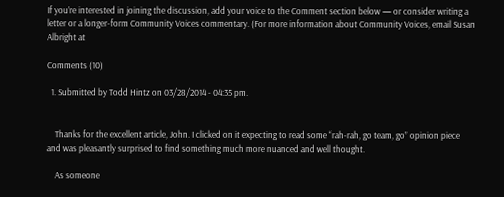If you’re interested in joining the discussion, add your voice to the Comment section below — or consider writing a letter or a longer-form Community Voices commentary. (For more information about Community Voices, email Susan Albright at

Comments (10)

  1. Submitted by Todd Hintz on 03/28/2014 - 04:35 pm.


    Thanks for the excellent article, John. I clicked on it expecting to read some “rah-rah, go team, go” opinion piece and was pleasantly surprised to find something much more nuanced and well thought.

    As someone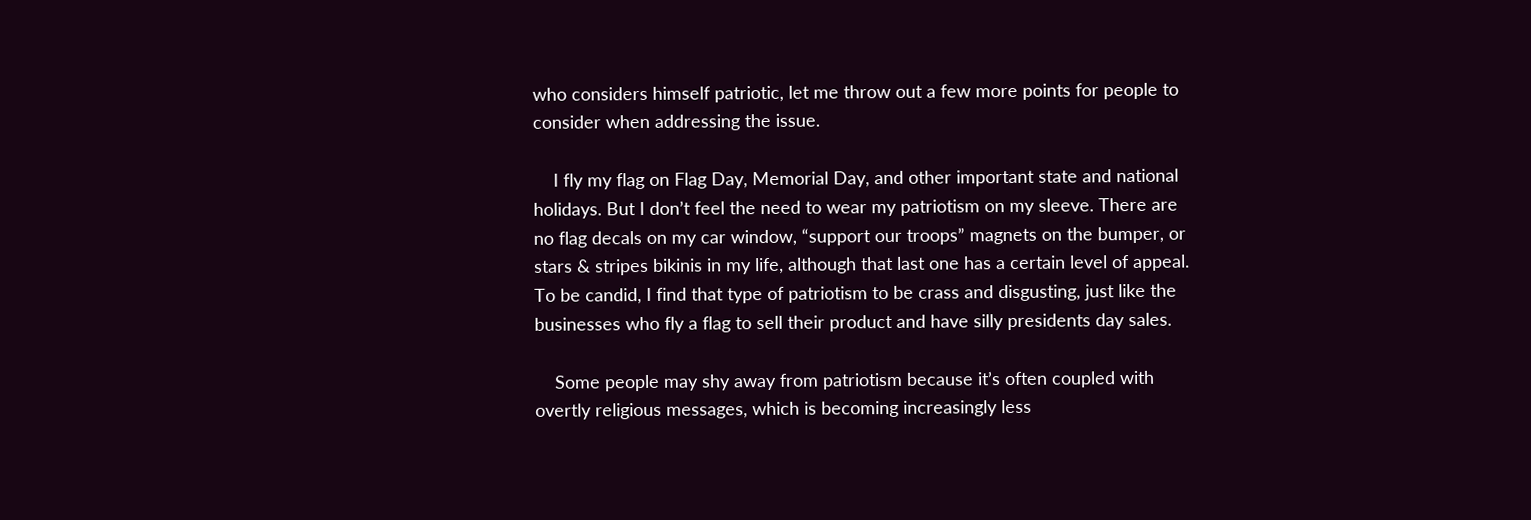who considers himself patriotic, let me throw out a few more points for people to consider when addressing the issue.

    I fly my flag on Flag Day, Memorial Day, and other important state and national holidays. But I don’t feel the need to wear my patriotism on my sleeve. There are no flag decals on my car window, “support our troops” magnets on the bumper, or stars & stripes bikinis in my life, although that last one has a certain level of appeal. To be candid, I find that type of patriotism to be crass and disgusting, just like the businesses who fly a flag to sell their product and have silly presidents day sales.

    Some people may shy away from patriotism because it’s often coupled with overtly religious messages, which is becoming increasingly less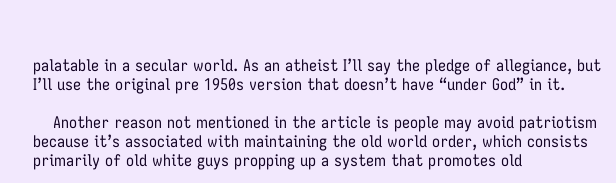palatable in a secular world. As an atheist I’ll say the pledge of allegiance, but I’ll use the original pre 1950s version that doesn’t have “under God” in it.

    Another reason not mentioned in the article is people may avoid patriotism because it’s associated with maintaining the old world order, which consists primarily of old white guys propping up a system that promotes old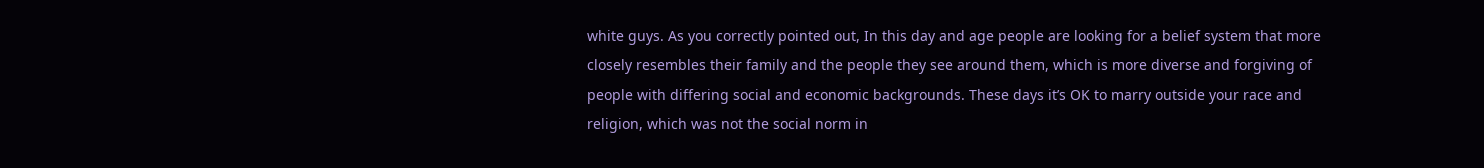white guys. As you correctly pointed out, In this day and age people are looking for a belief system that more closely resembles their family and the people they see around them, which is more diverse and forgiving of people with differing social and economic backgrounds. These days it’s OK to marry outside your race and religion, which was not the social norm in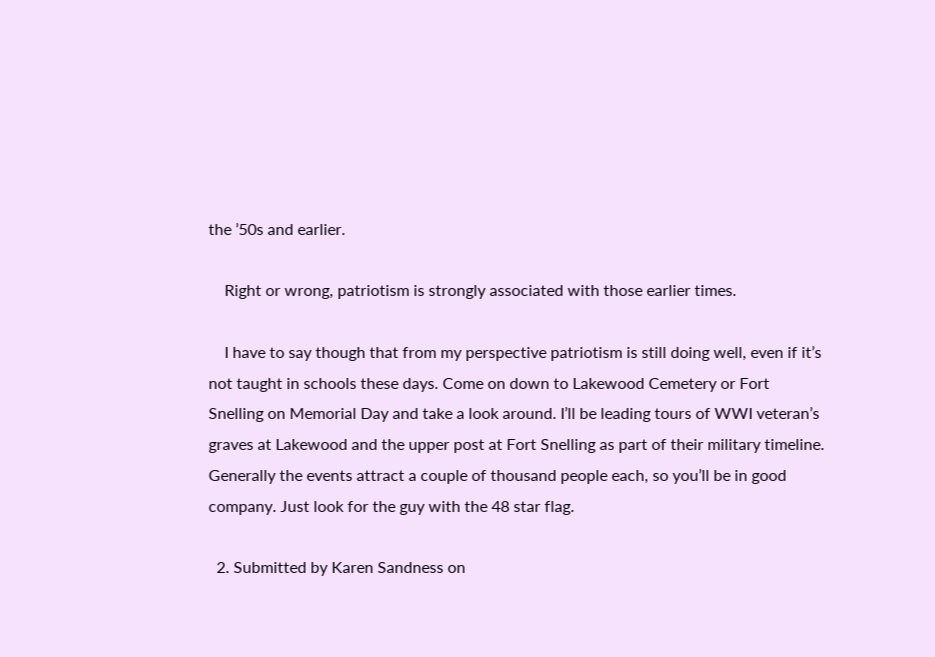the ’50s and earlier.

    Right or wrong, patriotism is strongly associated with those earlier times.

    I have to say though that from my perspective patriotism is still doing well, even if it’s not taught in schools these days. Come on down to Lakewood Cemetery or Fort Snelling on Memorial Day and take a look around. I’ll be leading tours of WWI veteran’s graves at Lakewood and the upper post at Fort Snelling as part of their military timeline. Generally the events attract a couple of thousand people each, so you’ll be in good company. Just look for the guy with the 48 star flag.

  2. Submitted by Karen Sandness on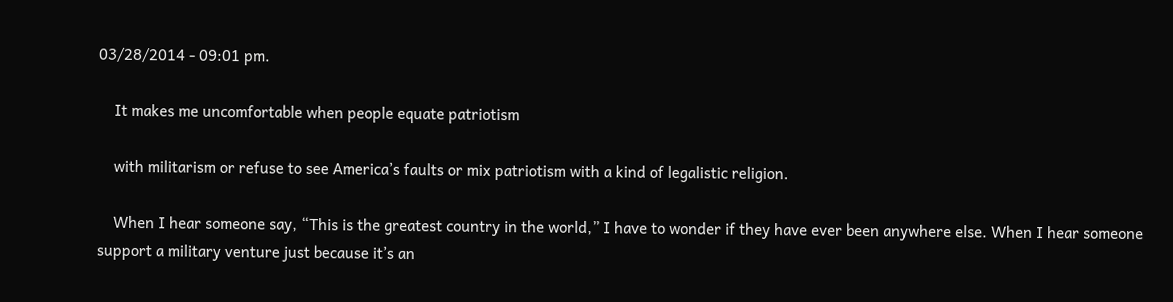03/28/2014 - 09:01 pm.

    It makes me uncomfortable when people equate patriotism

    with militarism or refuse to see America’s faults or mix patriotism with a kind of legalistic religion.

    When I hear someone say, “This is the greatest country in the world,” I have to wonder if they have ever been anywhere else. When I hear someone support a military venture just because it’s an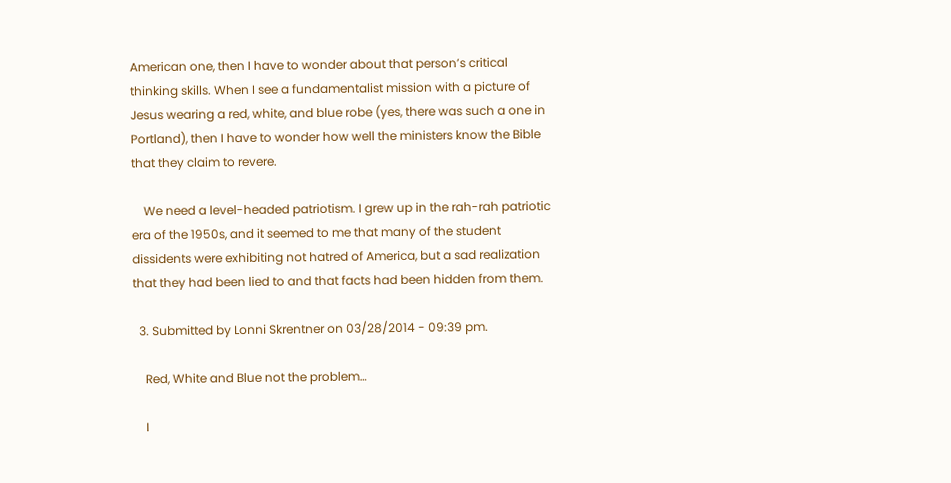American one, then I have to wonder about that person’s critical thinking skills. When I see a fundamentalist mission with a picture of Jesus wearing a red, white, and blue robe (yes, there was such a one in Portland), then I have to wonder how well the ministers know the Bible that they claim to revere.

    We need a level-headed patriotism. I grew up in the rah-rah patriotic era of the 1950s, and it seemed to me that many of the student dissidents were exhibiting not hatred of America, but a sad realization that they had been lied to and that facts had been hidden from them.

  3. Submitted by Lonni Skrentner on 03/28/2014 - 09:39 pm.

    Red, White and Blue not the problem…

    I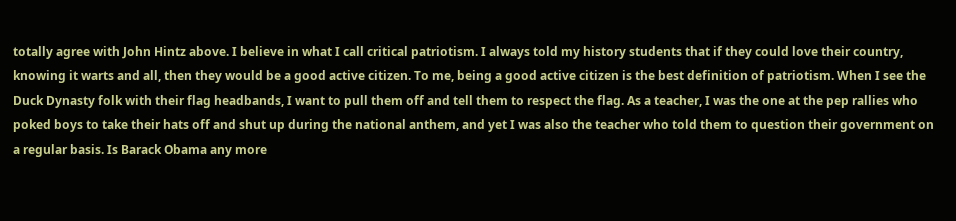totally agree with John Hintz above. I believe in what I call critical patriotism. I always told my history students that if they could love their country, knowing it warts and all, then they would be a good active citizen. To me, being a good active citizen is the best definition of patriotism. When I see the Duck Dynasty folk with their flag headbands, I want to pull them off and tell them to respect the flag. As a teacher, I was the one at the pep rallies who poked boys to take their hats off and shut up during the national anthem, and yet I was also the teacher who told them to question their government on a regular basis. Is Barack Obama any more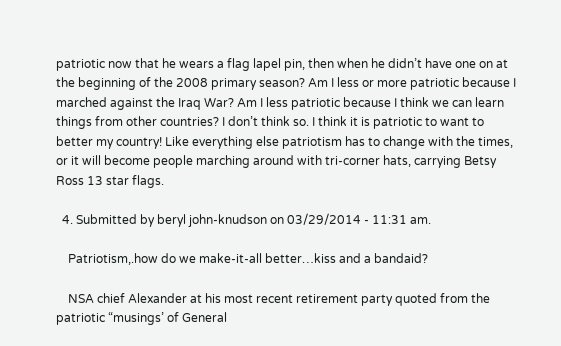patriotic now that he wears a flag lapel pin, then when he didn’t have one on at the beginning of the 2008 primary season? Am I less or more patriotic because I marched against the Iraq War? Am I less patriotic because I think we can learn things from other countries? I don’t think so. I think it is patriotic to want to better my country! Like everything else patriotism has to change with the times, or it will become people marching around with tri-corner hats, carrying Betsy Ross 13 star flags.

  4. Submitted by beryl john-knudson on 03/29/2014 - 11:31 am.

    Patriotism,.how do we make-it-all better…kiss and a bandaid?

    NSA chief Alexander at his most recent retirement party quoted from the patriotic “musings’ of General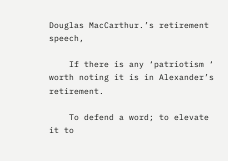Douglas MacCarthur.’s retirement speech,

    If there is any ‘patriotism ‘ worth noting it is in Alexander’s retirement.

    To defend a word; to elevate it to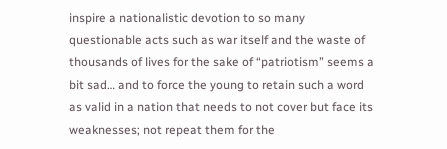inspire a nationalistic devotion to so many questionable acts such as war itself and the waste of thousands of lives for the sake of “patriotism” seems a bit sad… and to force the young to retain such a word as valid in a nation that needs to not cover but face its weaknesses; not repeat them for the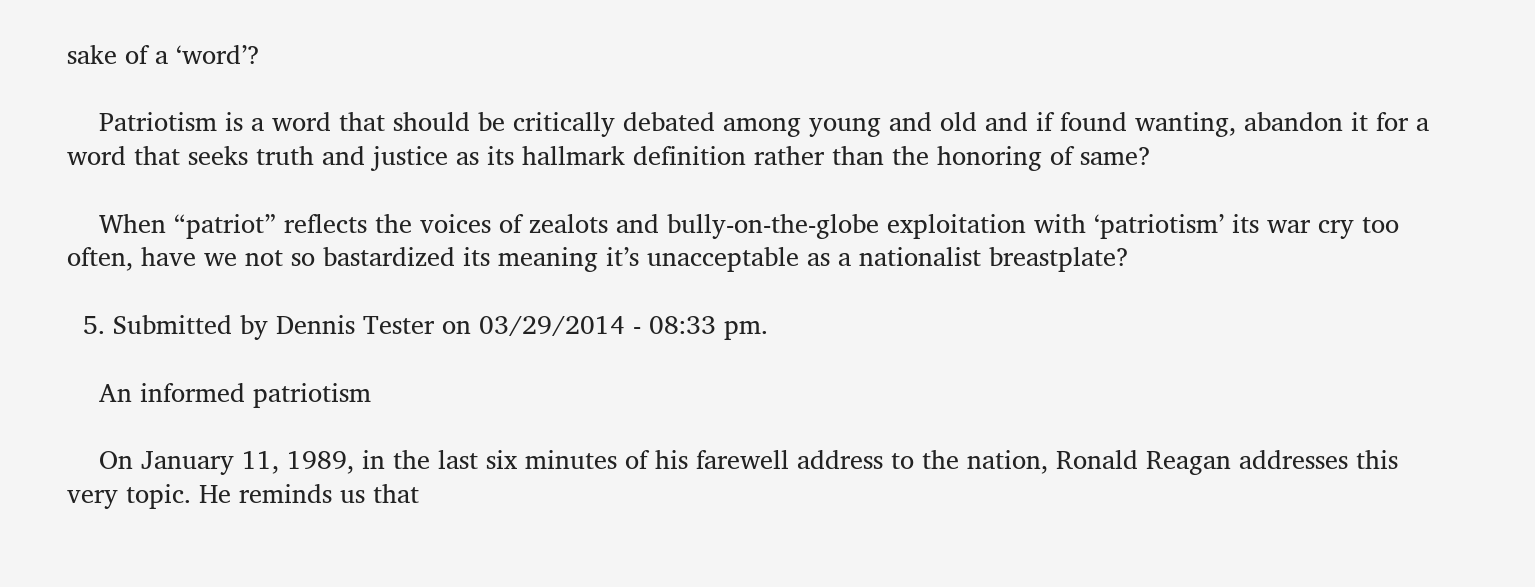sake of a ‘word’?

    Patriotism is a word that should be critically debated among young and old and if found wanting, abandon it for a word that seeks truth and justice as its hallmark definition rather than the honoring of same?

    When “patriot” reflects the voices of zealots and bully-on-the-globe exploitation with ‘patriotism’ its war cry too often, have we not so bastardized its meaning it’s unacceptable as a nationalist breastplate?

  5. Submitted by Dennis Tester on 03/29/2014 - 08:33 pm.

    An informed patriotism

    On January 11, 1989, in the last six minutes of his farewell address to the nation, Ronald Reagan addresses this very topic. He reminds us that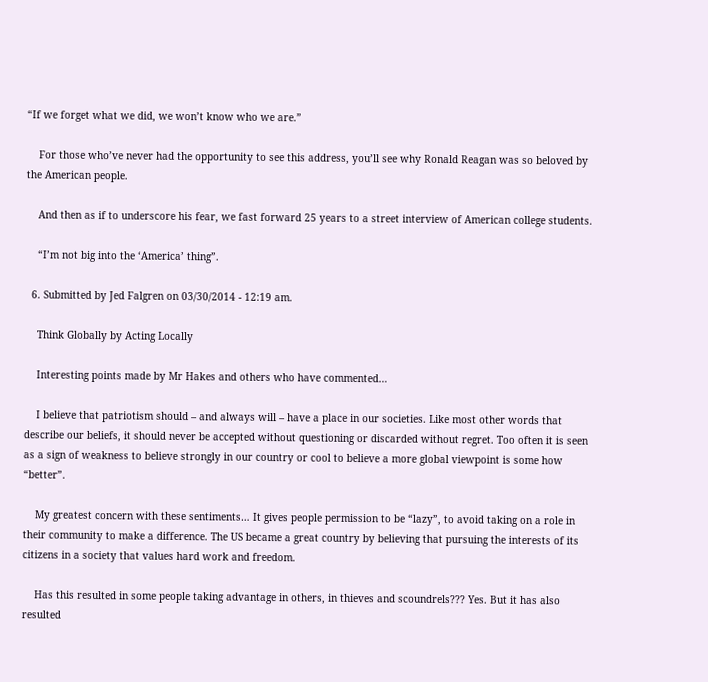“If we forget what we did, we won’t know who we are.”

    For those who’ve never had the opportunity to see this address, you’ll see why Ronald Reagan was so beloved by the American people.

    And then as if to underscore his fear, we fast forward 25 years to a street interview of American college students.

    “I’m not big into the ‘America’ thing”.

  6. Submitted by Jed Falgren on 03/30/2014 - 12:19 am.

    Think Globally by Acting Locally

    Interesting points made by Mr Hakes and others who have commented…

    I believe that patriotism should – and always will – have a place in our societies. Like most other words that describe our beliefs, it should never be accepted without questioning or discarded without regret. Too often it is seen as a sign of weakness to believe strongly in our country or cool to believe a more global viewpoint is some how “better”.

    My greatest concern with these sentiments… It gives people permission to be “lazy”, to avoid taking on a role in their community to make a difference. The US became a great country by believing that pursuing the interests of its citizens in a society that values hard work and freedom.

    Has this resulted in some people taking advantage in others, in thieves and scoundrels??? Yes. But it has also resulted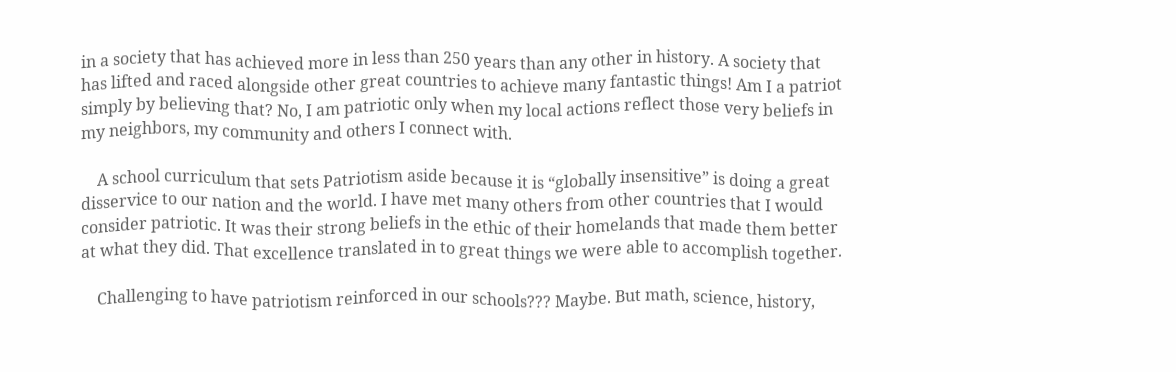in a society that has achieved more in less than 250 years than any other in history. A society that has lifted and raced alongside other great countries to achieve many fantastic things! Am I a patriot simply by believing that? No, I am patriotic only when my local actions reflect those very beliefs in my neighbors, my community and others I connect with.

    A school curriculum that sets Patriotism aside because it is “globally insensitive” is doing a great disservice to our nation and the world. I have met many others from other countries that I would consider patriotic. It was their strong beliefs in the ethic of their homelands that made them better at what they did. That excellence translated in to great things we were able to accomplish together.

    Challenging to have patriotism reinforced in our schools??? Maybe. But math, science, history,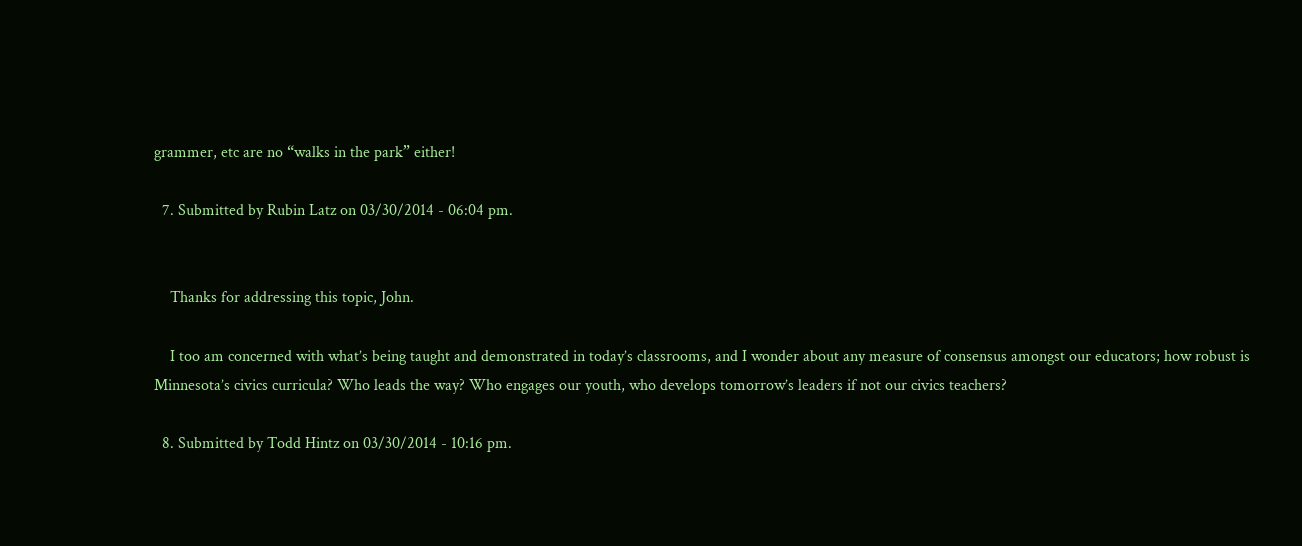grammer, etc are no “walks in the park” either!

  7. Submitted by Rubin Latz on 03/30/2014 - 06:04 pm.


    Thanks for addressing this topic, John.

    I too am concerned with what’s being taught and demonstrated in today’s classrooms, and I wonder about any measure of consensus amongst our educators; how robust is Minnesota’s civics curricula? Who leads the way? Who engages our youth, who develops tomorrow’s leaders if not our civics teachers?

  8. Submitted by Todd Hintz on 03/30/2014 - 10:16 pm.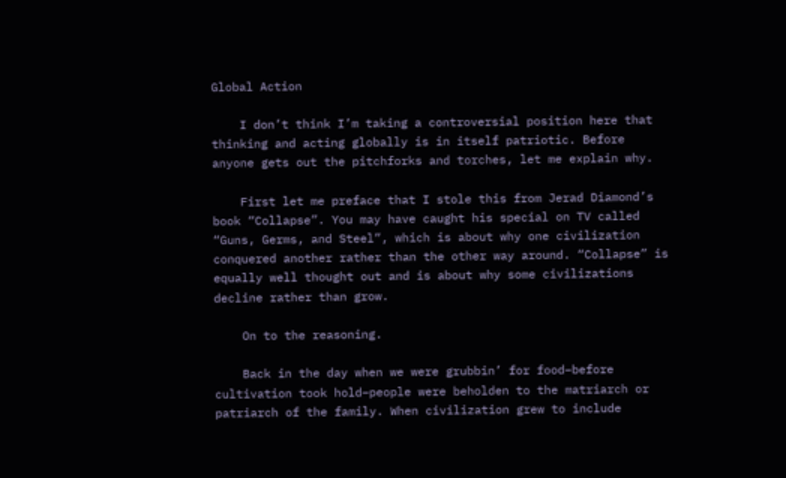Global Action

    I don’t think I’m taking a controversial position here that thinking and acting globally is in itself patriotic. Before anyone gets out the pitchforks and torches, let me explain why.

    First let me preface that I stole this from Jerad Diamond’s book “Collapse”. You may have caught his special on TV called “Guns, Germs, and Steel”, which is about why one civilization conquered another rather than the other way around. “Collapse” is equally well thought out and is about why some civilizations decline rather than grow.

    On to the reasoning.

    Back in the day when we were grubbin’ for food–before cultivation took hold–people were beholden to the matriarch or patriarch of the family. When civilization grew to include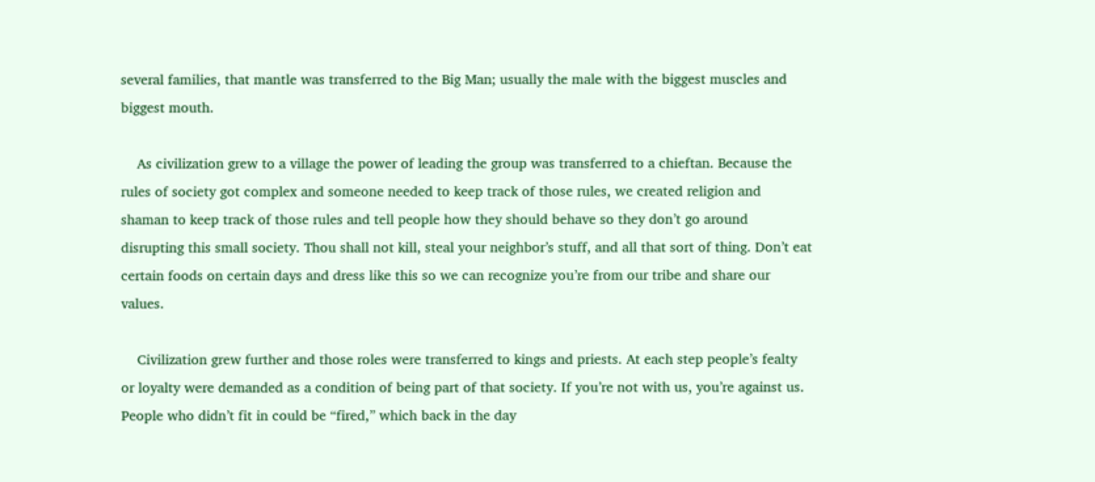several families, that mantle was transferred to the Big Man; usually the male with the biggest muscles and biggest mouth.

    As civilization grew to a village the power of leading the group was transferred to a chieftan. Because the rules of society got complex and someone needed to keep track of those rules, we created religion and shaman to keep track of those rules and tell people how they should behave so they don’t go around disrupting this small society. Thou shall not kill, steal your neighbor’s stuff, and all that sort of thing. Don’t eat certain foods on certain days and dress like this so we can recognize you’re from our tribe and share our values.

    Civilization grew further and those roles were transferred to kings and priests. At each step people’s fealty or loyalty were demanded as a condition of being part of that society. If you’re not with us, you’re against us. People who didn’t fit in could be “fired,” which back in the day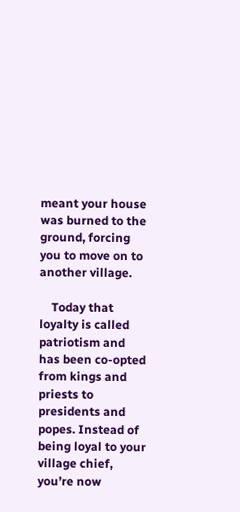meant your house was burned to the ground, forcing you to move on to another village.

    Today that loyalty is called patriotism and has been co-opted from kings and priests to presidents and popes. Instead of being loyal to your village chief, you’re now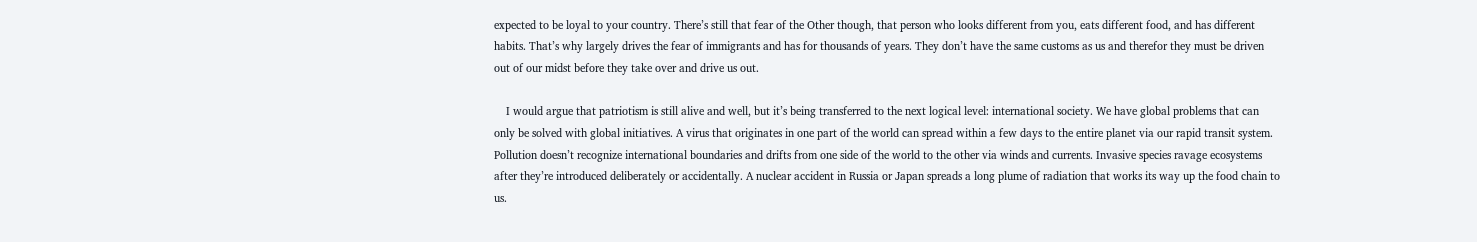expected to be loyal to your country. There’s still that fear of the Other though, that person who looks different from you, eats different food, and has different habits. That’s why largely drives the fear of immigrants and has for thousands of years. They don’t have the same customs as us and therefor they must be driven out of our midst before they take over and drive us out.

    I would argue that patriotism is still alive and well, but it’s being transferred to the next logical level: international society. We have global problems that can only be solved with global initiatives. A virus that originates in one part of the world can spread within a few days to the entire planet via our rapid transit system. Pollution doesn’t recognize international boundaries and drifts from one side of the world to the other via winds and currents. Invasive species ravage ecosystems after they’re introduced deliberately or accidentally. A nuclear accident in Russia or Japan spreads a long plume of radiation that works its way up the food chain to us.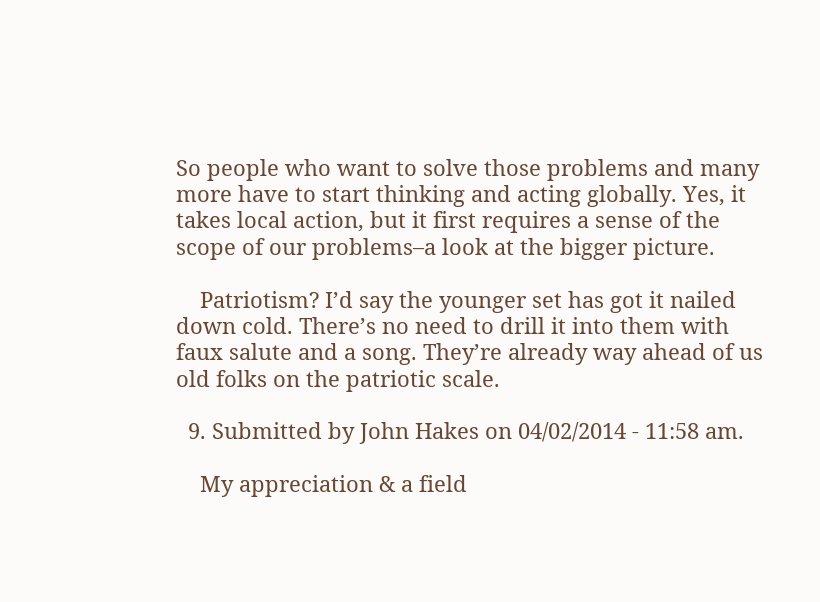So people who want to solve those problems and many more have to start thinking and acting globally. Yes, it takes local action, but it first requires a sense of the scope of our problems–a look at the bigger picture.

    Patriotism? I’d say the younger set has got it nailed down cold. There’s no need to drill it into them with faux salute and a song. They’re already way ahead of us old folks on the patriotic scale.

  9. Submitted by John Hakes on 04/02/2014 - 11:58 am.

    My appreciation & a field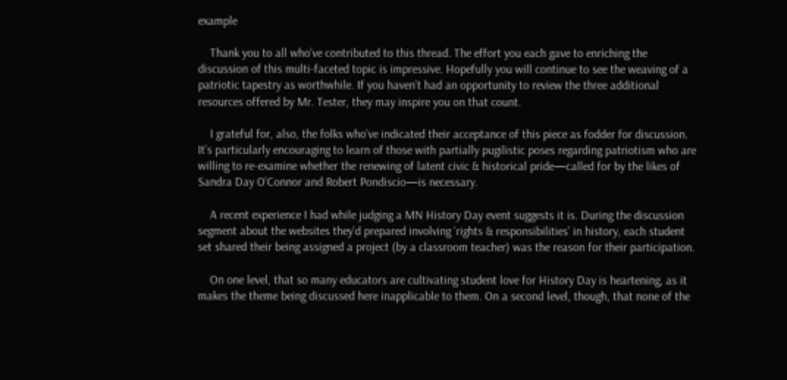example

    Thank you to all who’ve contributed to this thread. The effort you each gave to enriching the discussion of this multi-faceted topic is impressive. Hopefully you will continue to see the weaving of a patriotic tapestry as worthwhile. If you haven’t had an opportunity to review the three additional resources offered by Mr. Tester, they may inspire you on that count.

    I grateful for, also, the folks who’ve indicated their acceptance of this piece as fodder for discussion. It’s particularly encouraging to learn of those with partially pugilistic poses regarding patriotism who are willing to re-examine whether the renewing of latent civic & historical pride—called for by the likes of Sandra Day O’Connor and Robert Pondiscio—is necessary.

    A recent experience I had while judging a MN History Day event suggests it is. During the discussion segment about the websites they’d prepared involving ‘rights & responsibilities’ in history, each student set shared their being assigned a project (by a classroom teacher) was the reason for their participation.

    On one level, that so many educators are cultivating student love for History Day is heartening, as it makes the theme being discussed here inapplicable to them. On a second level, though, that none of the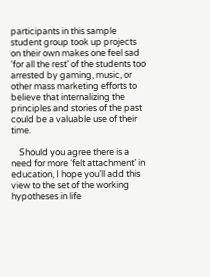participants in this sample student group took up projects on their own makes one feel sad ‘for all the rest’ of the students too arrested by gaming, music, or other mass marketing efforts to believe that internalizing the principles and stories of the past could be a valuable use of their time.

    Should you agree there is a need for more ‘felt attachment’ in education, I hope you’ll add this view to the set of the working hypotheses in life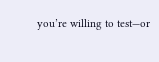you’re willing to test—or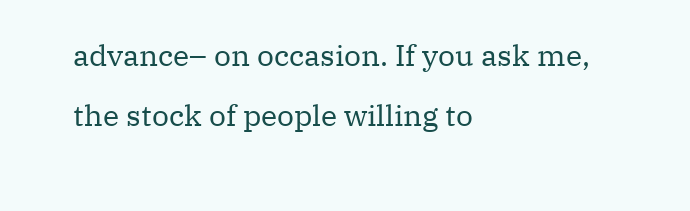advance– on occasion. If you ask me, the stock of people willing to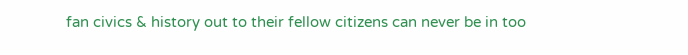fan civics & history out to their fellow citizens can never be in too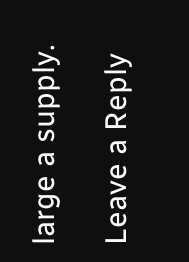large a supply.

Leave a Reply